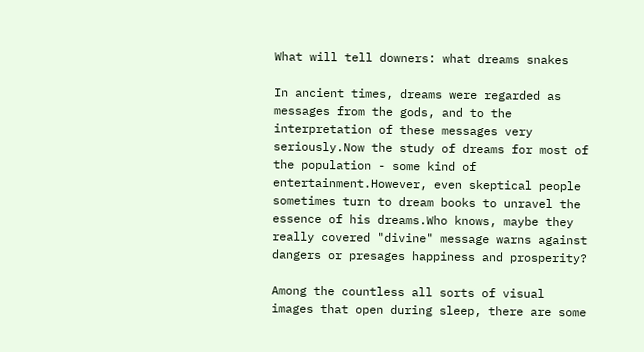What will tell downers: what dreams snakes

In ancient times, dreams were regarded as messages from the gods, and to the interpretation of these messages very seriously.Now the study of dreams for most of the population - some kind of entertainment.However, even skeptical people sometimes turn to dream books to unravel the essence of his dreams.Who knows, maybe they really covered "divine" message warns against dangers or presages happiness and prosperity?

Among the countless all sorts of visual images that open during sleep, there are some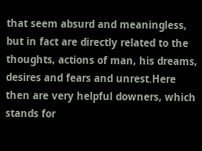that seem absurd and meaningless, but in fact are directly related to the thoughts, actions of man, his dreams, desires and fears and unrest.Here then are very helpful downers, which stands for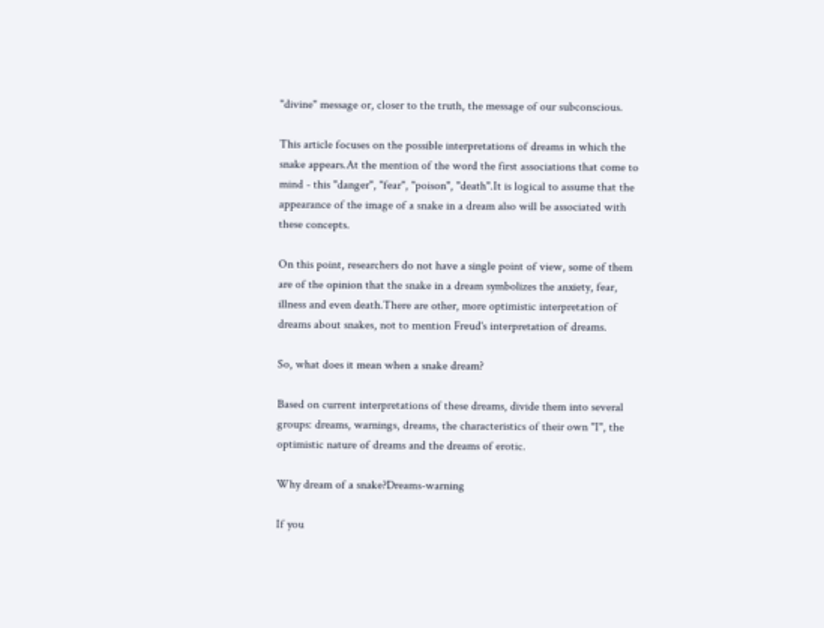"divine" message or, closer to the truth, the message of our subconscious.

This article focuses on the possible interpretations of dreams in which the snake appears.At the mention of the word the first associations that come to mind - this "danger", "fear", "poison", "death".It is logical to assume that the appearance of the image of a snake in a dream also will be associated with these concepts.

On this point, researchers do not have a single point of view, some of them are of the opinion that the snake in a dream symbolizes the anxiety, fear, illness and even death.There are other, more optimistic interpretation of dreams about snakes, not to mention Freud's interpretation of dreams.

So, what does it mean when a snake dream?

Based on current interpretations of these dreams, divide them into several groups: dreams, warnings, dreams, the characteristics of their own "I", the optimistic nature of dreams and the dreams of erotic.

Why dream of a snake?Dreams-warning

If you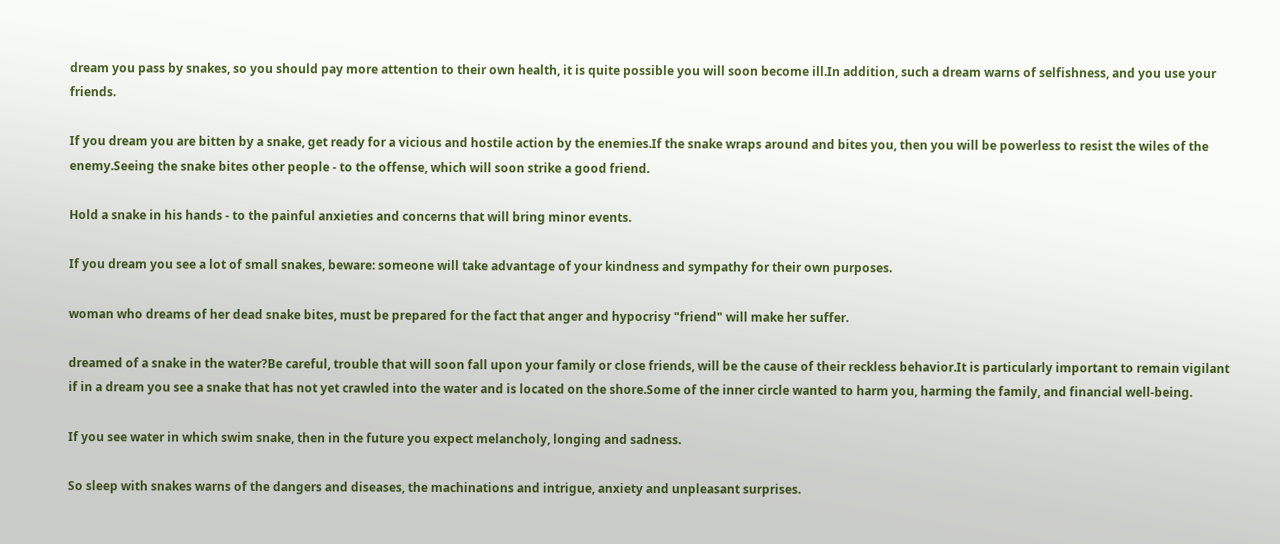dream you pass by snakes, so you should pay more attention to their own health, it is quite possible you will soon become ill.In addition, such a dream warns of selfishness, and you use your friends.

If you dream you are bitten by a snake, get ready for a vicious and hostile action by the enemies.If the snake wraps around and bites you, then you will be powerless to resist the wiles of the enemy.Seeing the snake bites other people - to the offense, which will soon strike a good friend.

Hold a snake in his hands - to the painful anxieties and concerns that will bring minor events.

If you dream you see a lot of small snakes, beware: someone will take advantage of your kindness and sympathy for their own purposes.

woman who dreams of her dead snake bites, must be prepared for the fact that anger and hypocrisy "friend" will make her suffer.

dreamed of a snake in the water?Be careful, trouble that will soon fall upon your family or close friends, will be the cause of their reckless behavior.It is particularly important to remain vigilant if in a dream you see a snake that has not yet crawled into the water and is located on the shore.Some of the inner circle wanted to harm you, harming the family, and financial well-being.

If you see water in which swim snake, then in the future you expect melancholy, longing and sadness.

So sleep with snakes warns of the dangers and diseases, the machinations and intrigue, anxiety and unpleasant surprises.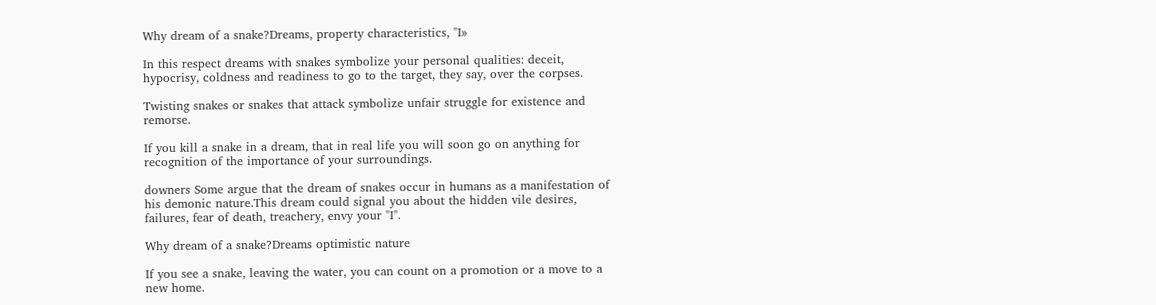Why dream of a snake?Dreams, property characteristics, "I»

In this respect dreams with snakes symbolize your personal qualities: deceit, hypocrisy, coldness and readiness to go to the target, they say, over the corpses.

Twisting snakes or snakes that attack symbolize unfair struggle for existence and remorse.

If you kill a snake in a dream, that in real life you will soon go on anything for recognition of the importance of your surroundings.

downers Some argue that the dream of snakes occur in humans as a manifestation of his demonic nature.This dream could signal you about the hidden vile desires, failures, fear of death, treachery, envy your "I".

Why dream of a snake?Dreams optimistic nature

If you see a snake, leaving the water, you can count on a promotion or a move to a new home.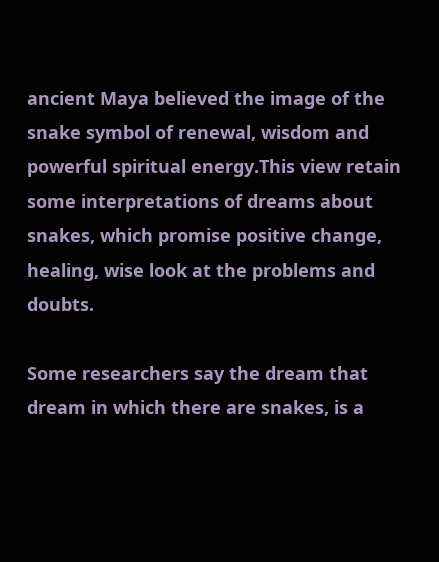ancient Maya believed the image of the snake symbol of renewal, wisdom and powerful spiritual energy.This view retain some interpretations of dreams about snakes, which promise positive change, healing, wise look at the problems and doubts.

Some researchers say the dream that dream in which there are snakes, is a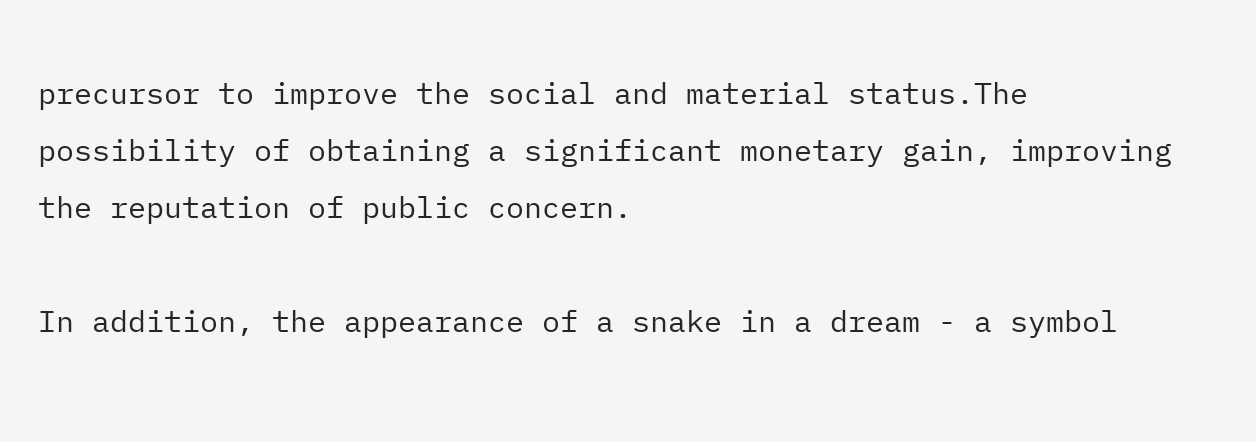precursor to improve the social and material status.The possibility of obtaining a significant monetary gain, improving the reputation of public concern.

In addition, the appearance of a snake in a dream - a symbol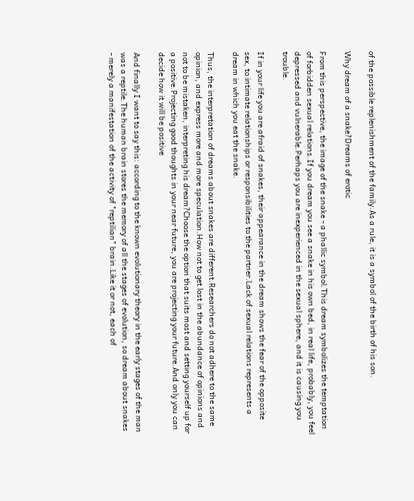of the possible replenishment of the family.As a rule, it is a symbol of the birth of his son.

Why dream of a snake?Dreams of erotic

From this perspective, the image of the snake - a phallic symbol.This dream symbolizes the temptation of forbidden sexual relations.If you dream you see a snake in his own bed, in real life, probably, you feel depressed and vulnerable.Perhaps you are inexperienced in the sexual sphere, and it is causing you trouble.

If in your life you are afraid of snakes, their appearance in the dream shows the fear of the opposite sex, to intimate relationships or responsibilities to the partner.Lack of sexual relations represents a dream in which you eat the snake.

Thus, the interpretation of dreams about snakes are different.Researchers do not adhere to the same opinion, and express more and more speculation.How not to get lost in the abundance of opinions and not to be mistaken, interpreting his dream?Choose the option that suits most and setting yourself up for a positive.Projecting good thoughts in your near future, you are projecting your future.And only you can decide how it will be positive

And finally I want to say this: according to the known evolutionary theory in the early stages of the man was a reptile.The human brain stores the memory of all the stages of evolution, so dream about snakes - merely a manifestation of the activity of "reptilian" brain.Like it or not, each of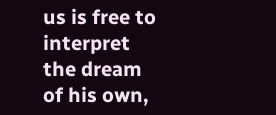us is free to interpret the dream of his own,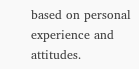based on personal experience and attitudes.